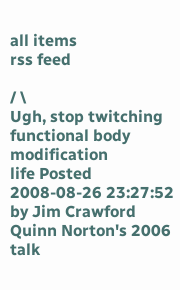all items
rss feed

/ \
Ugh, stop twitching
functional body modification
life Posted 2008-08-26 23:27:52 by Jim Crawford
Quinn Norton's 2006 talk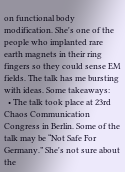on functional body modification. She's one of the people who implanted rare earth magnets in their ring fingers so they could sense EM fields. The talk has me bursting with ideas. Some takeaways:
  • The talk took place at 23rd Chaos Communication Congress in Berlin. Some of the talk may be “Not Safe For Germany.” She's not sure about the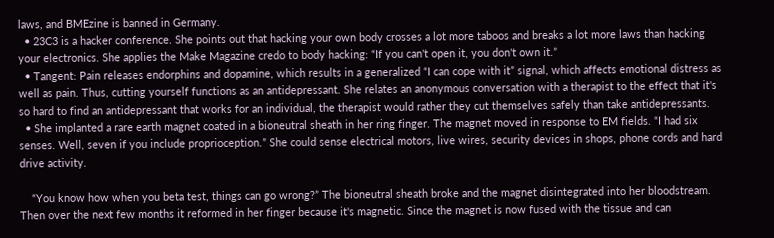laws, and BMEzine is banned in Germany.
  • 23C3 is a hacker conference. She points out that hacking your own body crosses a lot more taboos and breaks a lot more laws than hacking your electronics. She applies the Make Magazine credo to body hacking: “If you can't open it, you don't own it.”
  • Tangent: Pain releases endorphins and dopamine, which results in a generalized “I can cope with it” signal, which affects emotional distress as well as pain. Thus, cutting yourself functions as an antidepressant. She relates an anonymous conversation with a therapist to the effect that it's so hard to find an antidepressant that works for an individual, the therapist would rather they cut themselves safely than take antidepressants.
  • She implanted a rare earth magnet coated in a bioneutral sheath in her ring finger. The magnet moved in response to EM fields. “I had six senses. Well, seven if you include proprioception.” She could sense electrical motors, live wires, security devices in shops, phone cords and hard drive activity.

    “You know how when you beta test, things can go wrong?” The bioneutral sheath broke and the magnet disintegrated into her bloodstream. Then over the next few months it reformed in her finger because it's magnetic. Since the magnet is now fused with the tissue and can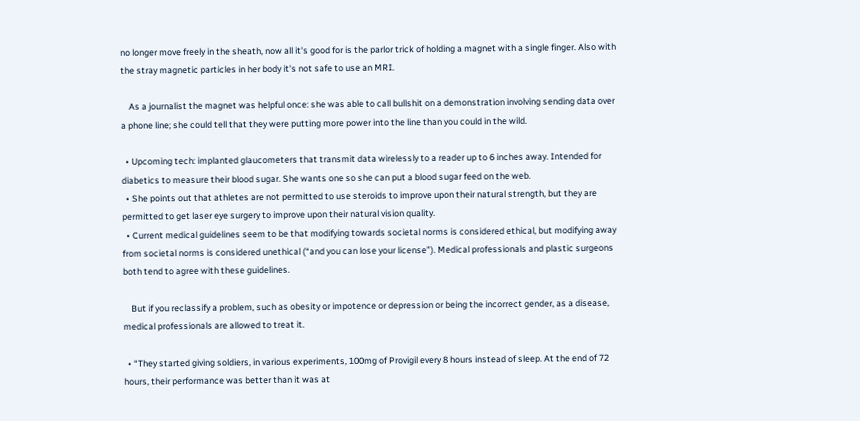no longer move freely in the sheath, now all it's good for is the parlor trick of holding a magnet with a single finger. Also with the stray magnetic particles in her body it's not safe to use an MRI.

    As a journalist the magnet was helpful once: she was able to call bullshit on a demonstration involving sending data over a phone line; she could tell that they were putting more power into the line than you could in the wild.

  • Upcoming tech: implanted glaucometers that transmit data wirelessly to a reader up to 6 inches away. Intended for diabetics to measure their blood sugar. She wants one so she can put a blood sugar feed on the web.
  • She points out that athletes are not permitted to use steroids to improve upon their natural strength, but they are permitted to get laser eye surgery to improve upon their natural vision quality.
  • Current medical guidelines seem to be that modifying towards societal norms is considered ethical, but modifying away from societal norms is considered unethical (“and you can lose your license”). Medical professionals and plastic surgeons both tend to agree with these guidelines.

    But if you reclassify a problem, such as obesity or impotence or depression or being the incorrect gender, as a disease, medical professionals are allowed to treat it.

  • “They started giving soldiers, in various experiments, 100mg of Provigil every 8 hours instead of sleep. At the end of 72 hours, their performance was better than it was at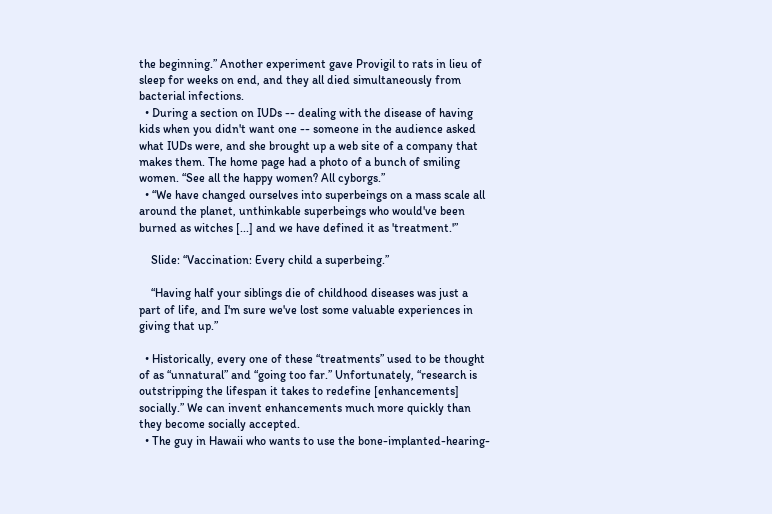the beginning.” Another experiment gave Provigil to rats in lieu of sleep for weeks on end, and they all died simultaneously from bacterial infections.
  • During a section on IUDs -- dealing with the disease of having kids when you didn't want one -- someone in the audience asked what IUDs were, and she brought up a web site of a company that makes them. The home page had a photo of a bunch of smiling women. “See all the happy women? All cyborgs.”
  • “We have changed ourselves into superbeings on a mass scale all around the planet, unthinkable superbeings who would've been burned as witches [...] and we have defined it as 'treatment.'”

    Slide: “Vaccination: Every child a superbeing.”

    “Having half your siblings die of childhood diseases was just a part of life, and I'm sure we've lost some valuable experiences in giving that up.”

  • Historically, every one of these “treatments” used to be thought of as “unnatural” and “going too far.” Unfortunately, “research is outstripping the lifespan it takes to redefine [enhancements] socially.” We can invent enhancements much more quickly than they become socially accepted.
  • The guy in Hawaii who wants to use the bone-implanted-hearing-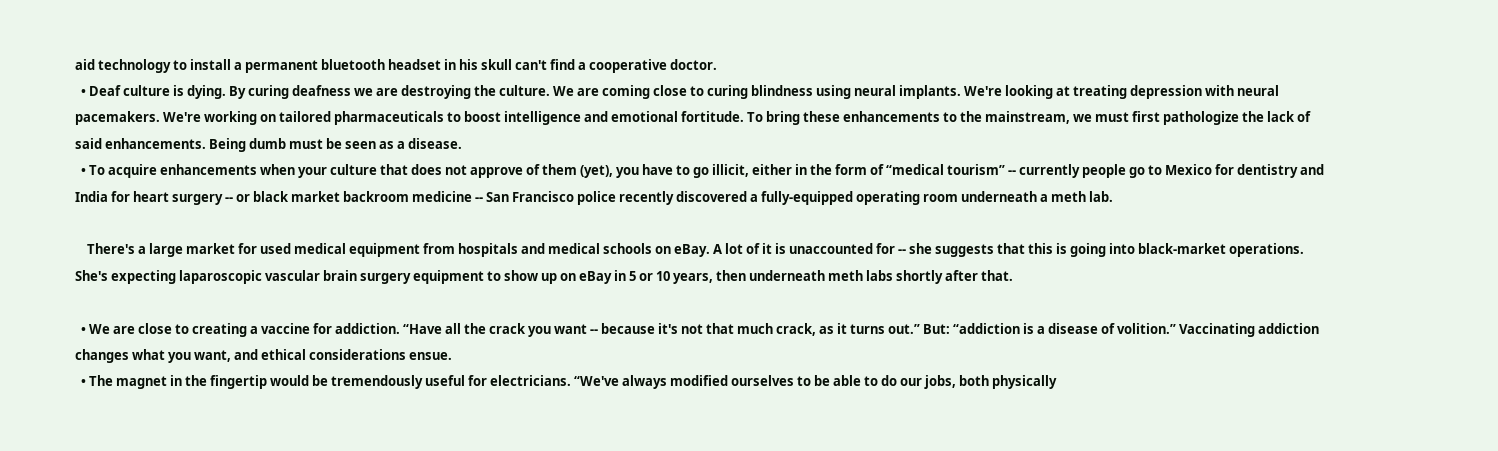aid technology to install a permanent bluetooth headset in his skull can't find a cooperative doctor.
  • Deaf culture is dying. By curing deafness we are destroying the culture. We are coming close to curing blindness using neural implants. We're looking at treating depression with neural pacemakers. We're working on tailored pharmaceuticals to boost intelligence and emotional fortitude. To bring these enhancements to the mainstream, we must first pathologize the lack of said enhancements. Being dumb must be seen as a disease.
  • To acquire enhancements when your culture that does not approve of them (yet), you have to go illicit, either in the form of “medical tourism” -- currently people go to Mexico for dentistry and India for heart surgery -- or black market backroom medicine -- San Francisco police recently discovered a fully-equipped operating room underneath a meth lab.

    There's a large market for used medical equipment from hospitals and medical schools on eBay. A lot of it is unaccounted for -- she suggests that this is going into black-market operations. She's expecting laparoscopic vascular brain surgery equipment to show up on eBay in 5 or 10 years, then underneath meth labs shortly after that.

  • We are close to creating a vaccine for addiction. “Have all the crack you want -- because it's not that much crack, as it turns out.” But: “addiction is a disease of volition.” Vaccinating addiction changes what you want, and ethical considerations ensue.
  • The magnet in the fingertip would be tremendously useful for electricians. “We've always modified ourselves to be able to do our jobs, both physically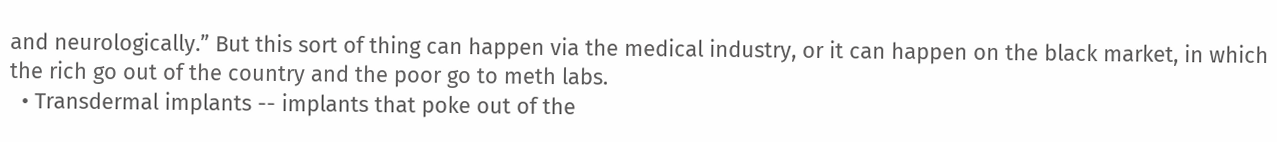and neurologically.” But this sort of thing can happen via the medical industry, or it can happen on the black market, in which the rich go out of the country and the poor go to meth labs.
  • Transdermal implants -- implants that poke out of the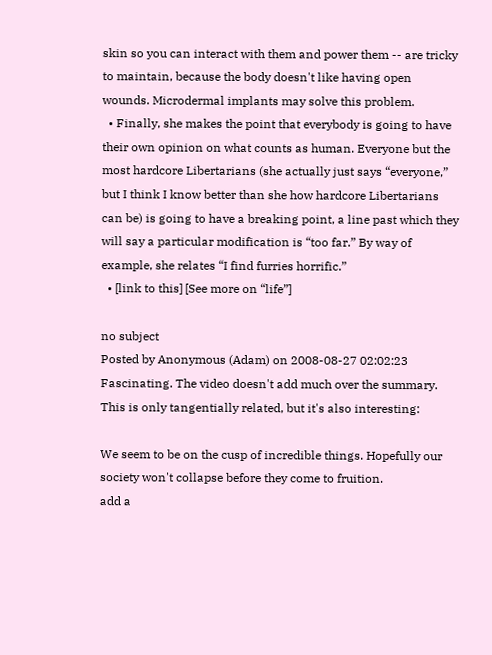skin so you can interact with them and power them -- are tricky to maintain, because the body doesn't like having open wounds. Microdermal implants may solve this problem.
  • Finally, she makes the point that everybody is going to have their own opinion on what counts as human. Everyone but the most hardcore Libertarians (she actually just says “everyone,” but I think I know better than she how hardcore Libertarians can be) is going to have a breaking point, a line past which they will say a particular modification is “too far.” By way of example, she relates “I find furries horrific.”
  • [link to this] [See more on “life”]

no subject
Posted by Anonymous (Adam) on 2008-08-27 02:02:23
Fascinating. The video doesn't add much over the summary. This is only tangentially related, but it's also interesting:

We seem to be on the cusp of incredible things. Hopefully our society won't collapse before they come to fruition.
add a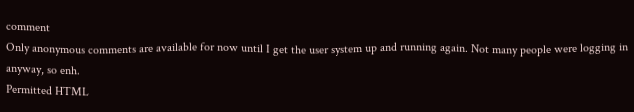comment
Only anonymous comments are available for now until I get the user system up and running again. Not many people were logging in anyway, so enh.
Permitted HTML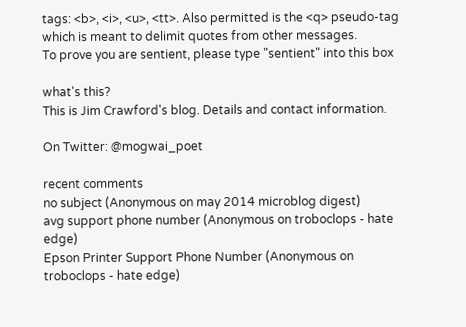tags: <b>, <i>, <u>, <tt>. Also permitted is the <q> pseudo-tag which is meant to delimit quotes from other messages.
To prove you are sentient, please type "sentient" into this box

what's this?
This is Jim Crawford's blog. Details and contact information.

On Twitter: @mogwai_poet

recent comments
no subject (Anonymous on may 2014 microblog digest)
avg support phone number (Anonymous on troboclops - hate edge)
Epson Printer Support Phone Number (Anonymous on troboclops - hate edge)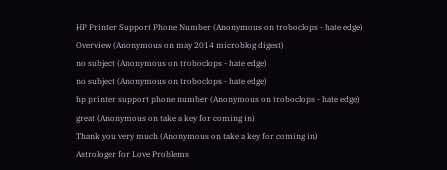HP Printer Support Phone Number (Anonymous on troboclops - hate edge)
Overview (Anonymous on may 2014 microblog digest)
no subject (Anonymous on troboclops - hate edge)
no subject (Anonymous on troboclops - hate edge)
hp printer support phone number (Anonymous on troboclops - hate edge)
great (Anonymous on take a key for coming in)
Thank you very much (Anonymous on take a key for coming in)
Astrologer for Love Problems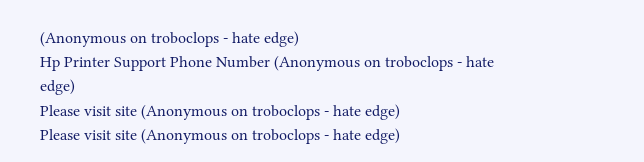(Anonymous on troboclops - hate edge)
Hp Printer Support Phone Number (Anonymous on troboclops - hate edge)
Please visit site (Anonymous on troboclops - hate edge)
Please visit site (Anonymous on troboclops - hate edge)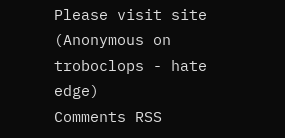Please visit site (Anonymous on troboclops - hate edge)
Comments RSS